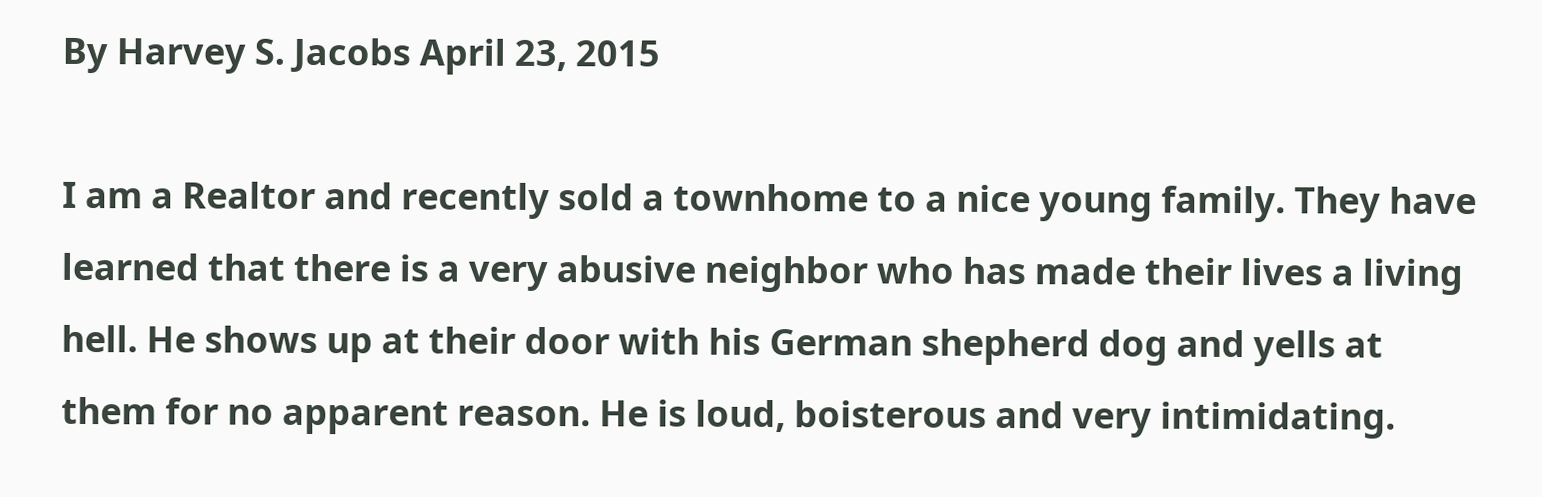By Harvey S. Jacobs April 23, 2015

I am a Realtor and recently sold a townhome to a nice young family. They have learned that there is a very abusive neighbor who has made their lives a living hell. He shows up at their door with his German shepherd dog and yells at them for no apparent reason. He is loud, boisterous and very intimidating.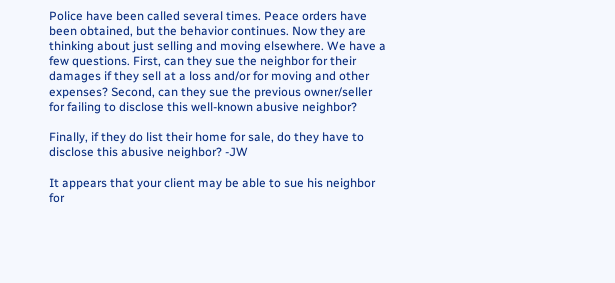Police have been called several times. Peace orders have been obtained, but the behavior continues. Now they are thinking about just selling and moving elsewhere. We have a few questions. First, can they sue the neighbor for their damages if they sell at a loss and/or for moving and other expenses? Second, can they sue the previous owner/seller for failing to disclose this well-known abusive neighbor?

Finally, if they do list their home for sale, do they have to disclose this abusive neighbor? -JW

It appears that your client may be able to sue his neighbor for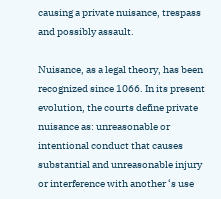causing a private nuisance, trespass and possibly assault.

Nuisance, as a legal theory, has been recognized since 1066. In its present evolution, the courts define private nuisance as: unreasonable or intentional conduct that causes substantial and unreasonable injury or interference with another ‘s use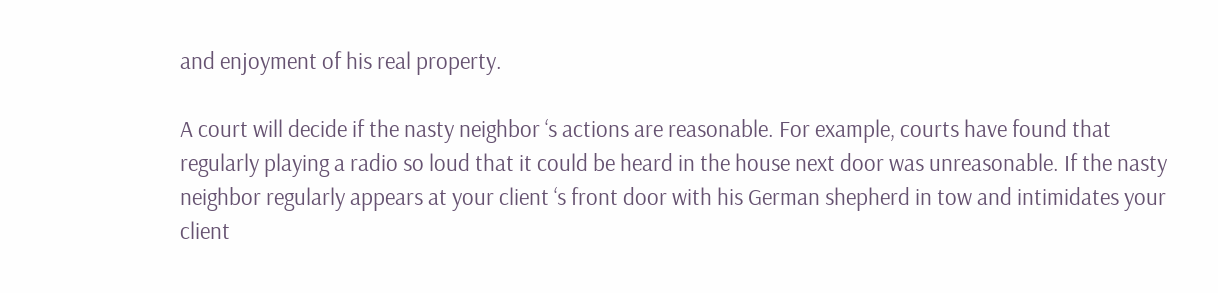and enjoyment of his real property.

A court will decide if the nasty neighbor ‘s actions are reasonable. For example, courts have found that regularly playing a radio so loud that it could be heard in the house next door was unreasonable. If the nasty neighbor regularly appears at your client ‘s front door with his German shepherd in tow and intimidates your client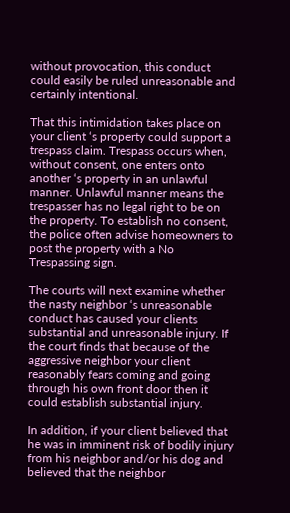without provocation, this conduct could easily be ruled unreasonable and certainly intentional.

That this intimidation takes place on your client ‘s property could support a trespass claim. Trespass occurs when, without consent, one enters onto another ‘s property in an unlawful manner. Unlawful manner means the trespasser has no legal right to be on the property. To establish no consent, the police often advise homeowners to post the property with a No Trespassing sign.

The courts will next examine whether the nasty neighbor ‘s unreasonable conduct has caused your clients substantial and unreasonable injury. If the court finds that because of the aggressive neighbor your client reasonably fears coming and going through his own front door then it could establish substantial injury.

In addition, if your client believed that he was in imminent risk of bodily injury from his neighbor and/or his dog and believed that the neighbor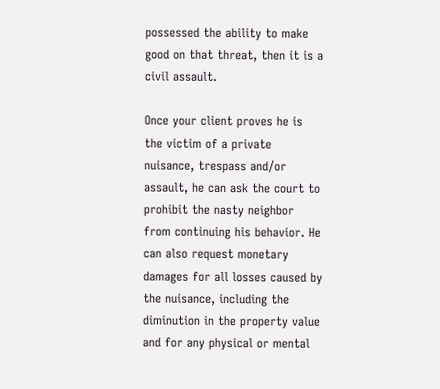possessed the ability to make good on that threat, then it is a civil assault.

Once your client proves he is the victim of a private nuisance, trespass and/or assault, he can ask the court to prohibit the nasty neighbor from continuing his behavior. He can also request monetary damages for all losses caused by the nuisance, including the diminution in the property value and for any physical or mental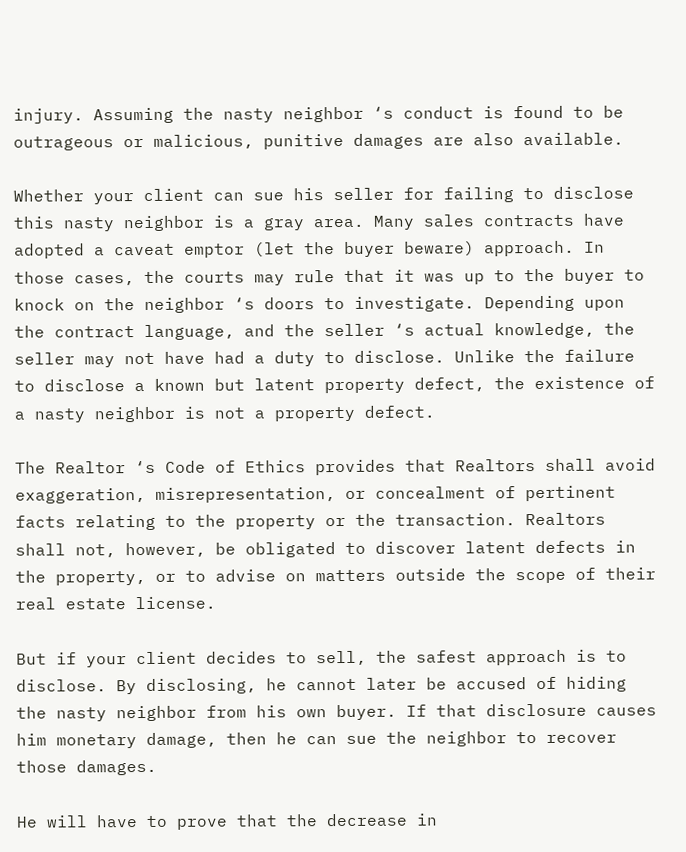injury. Assuming the nasty neighbor ‘s conduct is found to be outrageous or malicious, punitive damages are also available.

Whether your client can sue his seller for failing to disclose this nasty neighbor is a gray area. Many sales contracts have adopted a caveat emptor (let the buyer beware) approach. In those cases, the courts may rule that it was up to the buyer to knock on the neighbor ‘s doors to investigate. Depending upon the contract language, and the seller ‘s actual knowledge, the seller may not have had a duty to disclose. Unlike the failure to disclose a known but latent property defect, the existence of a nasty neighbor is not a property defect.

The Realtor ‘s Code of Ethics provides that Realtors shall avoid exaggeration, misrepresentation, or concealment of pertinent facts relating to the property or the transaction. Realtors shall not, however, be obligated to discover latent defects in the property, or to advise on matters outside the scope of their real estate license.

But if your client decides to sell, the safest approach is to disclose. By disclosing, he cannot later be accused of hiding the nasty neighbor from his own buyer. If that disclosure causes him monetary damage, then he can sue the neighbor to recover those damages.

He will have to prove that the decrease in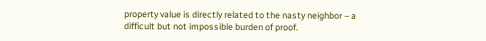property value is directly related to the nasty neighbor – a difficult but not impossible burden of proof.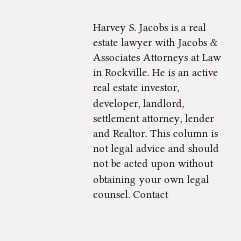Harvey S. Jacobs is a real estate lawyer with Jacobs & Associates Attorneys at Law in Rockville. He is an active real estate investor, developer, landlord, settlement attorney, lender and Realtor. This column is not legal advice and should not be acted upon without obtaining your own legal counsel. Contact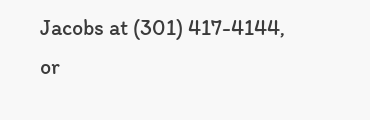Jacobs at (301) 417-4144, or